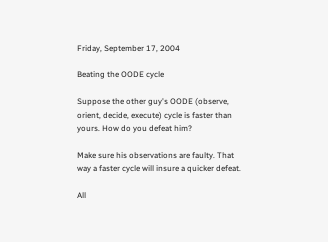Friday, September 17, 2004

Beating the OODE cycle

Suppose the other guy's OODE (observe, orient, decide, execute) cycle is faster than yours. How do you defeat him?

Make sure his observations are faulty. That way a faster cycle will insure a quicker defeat.

All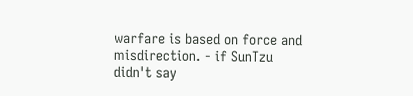warfare is based on force and misdirection. - if SunTzu didn't say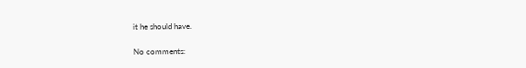it he should have.

No comments: